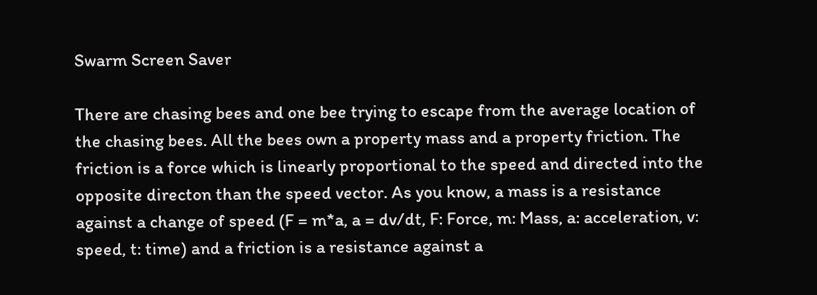Swarm Screen Saver

There are chasing bees and one bee trying to escape from the average location of the chasing bees. All the bees own a property mass and a property friction. The friction is a force which is linearly proportional to the speed and directed into the opposite directon than the speed vector. As you know, a mass is a resistance against a change of speed (F = m*a, a = dv/dt, F: Force, m: Mass, a: acceleration, v: speed, t: time) and a friction is a resistance against a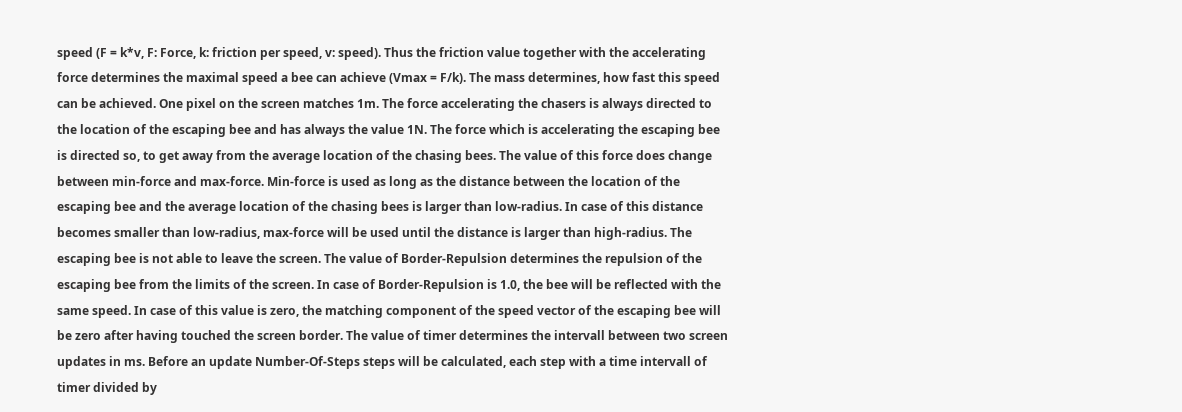speed (F = k*v, F: Force, k: friction per speed, v: speed). Thus the friction value together with the accelerating force determines the maximal speed a bee can achieve (Vmax = F/k). The mass determines, how fast this speed can be achieved. One pixel on the screen matches 1m. The force accelerating the chasers is always directed to the location of the escaping bee and has always the value 1N. The force which is accelerating the escaping bee is directed so, to get away from the average location of the chasing bees. The value of this force does change between min-force and max-force. Min-force is used as long as the distance between the location of the escaping bee and the average location of the chasing bees is larger than low-radius. In case of this distance becomes smaller than low-radius, max-force will be used until the distance is larger than high-radius. The escaping bee is not able to leave the screen. The value of Border-Repulsion determines the repulsion of the escaping bee from the limits of the screen. In case of Border-Repulsion is 1.0, the bee will be reflected with the same speed. In case of this value is zero, the matching component of the speed vector of the escaping bee will be zero after having touched the screen border. The value of timer determines the intervall between two screen updates in ms. Before an update Number-Of-Steps steps will be calculated, each step with a time intervall of timer divided by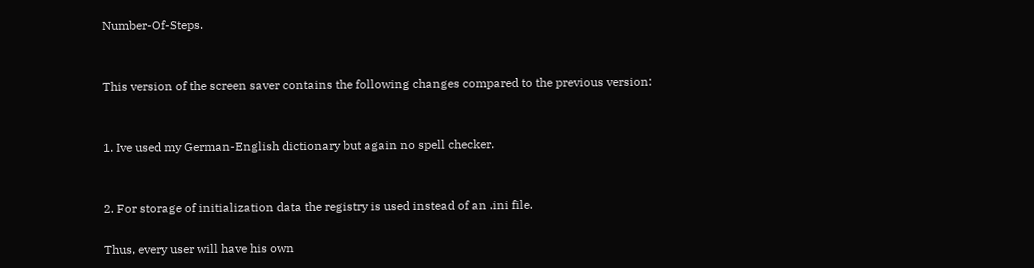Number-Of-Steps.


This version of the screen saver contains the following changes compared to the previous version:


1. Ive used my German-English dictionary but again no spell checker.


2. For storage of initialization data the registry is used instead of an .ini file.

Thus, every user will have his own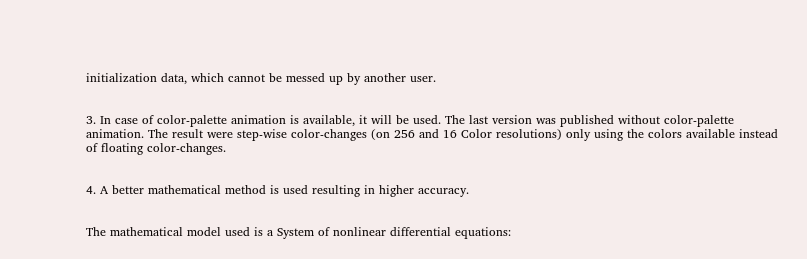initialization data, which cannot be messed up by another user.


3. In case of color-palette animation is available, it will be used. The last version was published without color-palette animation. The result were step-wise color-changes (on 256 and 16 Color resolutions) only using the colors available instead of floating color-changes.


4. A better mathematical method is used resulting in higher accuracy.


The mathematical model used is a System of nonlinear differential equations: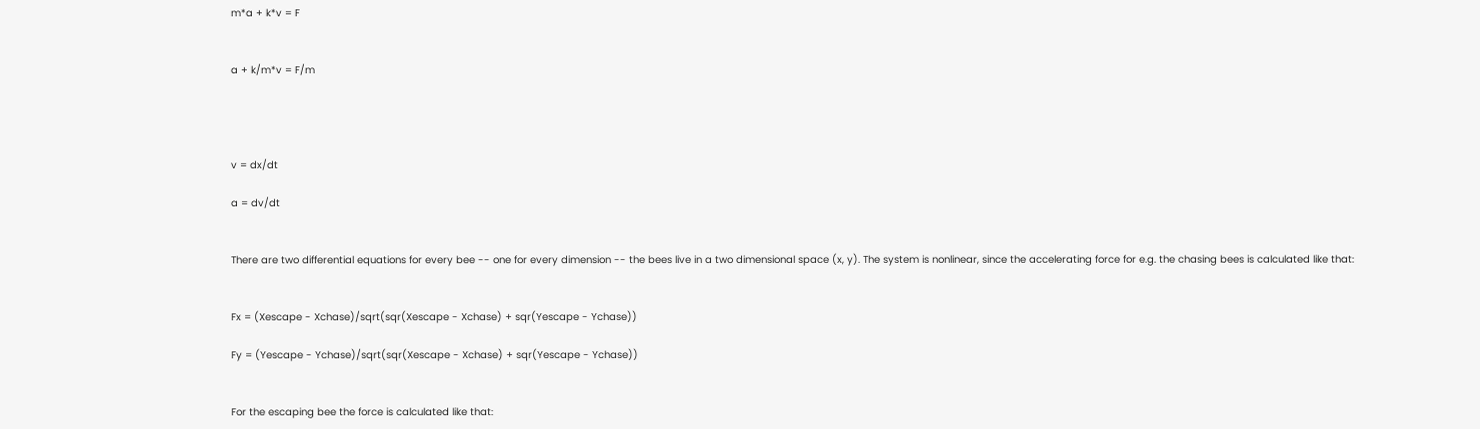m*a + k*v = F


a + k/m*v = F/m




v = dx/dt

a = dv/dt


There are two differential equations for every bee -- one for every dimension -- the bees live in a two dimensional space (x, y). The system is nonlinear, since the accelerating force for e.g. the chasing bees is calculated like that:


Fx = (Xescape - Xchase)/sqrt(sqr(Xescape - Xchase) + sqr(Yescape - Ychase))

Fy = (Yescape - Ychase)/sqrt(sqr(Xescape - Xchase) + sqr(Yescape - Ychase))


For the escaping bee the force is calculated like that: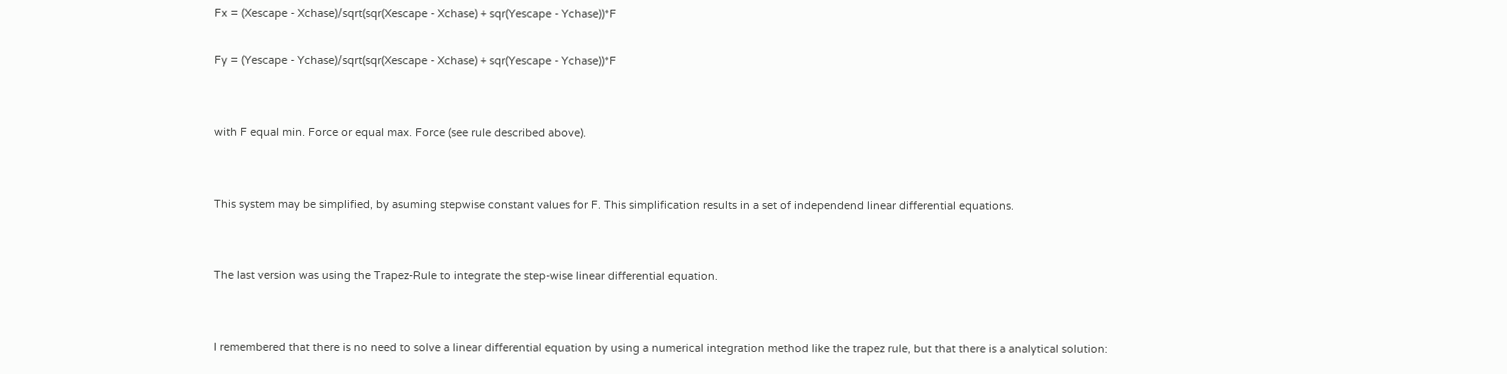Fx = (Xescape - Xchase)/sqrt(sqr(Xescape - Xchase) + sqr(Yescape - Ychase))*F

Fy = (Yescape - Ychase)/sqrt(sqr(Xescape - Xchase) + sqr(Yescape - Ychase))*F


with F equal min. Force or equal max. Force (see rule described above).


This system may be simplified, by asuming stepwise constant values for F. This simplification results in a set of independend linear differential equations.


The last version was using the Trapez-Rule to integrate the step-wise linear differential equation.


I remembered that there is no need to solve a linear differential equation by using a numerical integration method like the trapez rule, but that there is a analytical solution: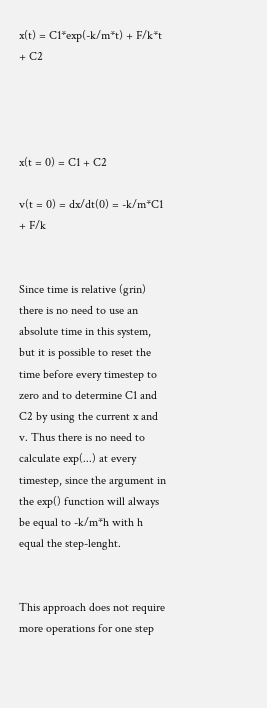x(t) = C1*exp(-k/m*t) + F/k*t + C2




x(t = 0) = C1 + C2

v(t = 0) = dx/dt(0) = -k/m*C1 + F/k


Since time is relative (grin) there is no need to use an absolute time in this system, but it is possible to reset the time before every timestep to zero and to determine C1 and C2 by using the current x and v. Thus there is no need to calculate exp(...) at every timestep, since the argument in the exp() function will always be equal to -k/m*h with h equal the step-lenght.


This approach does not require more operations for one step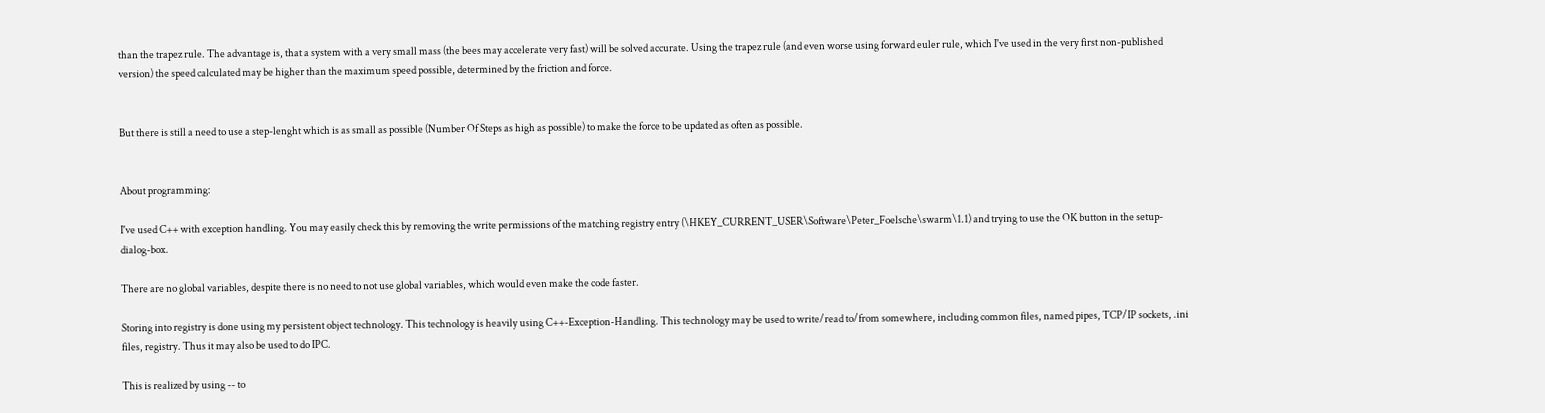than the trapez rule. The advantage is, that a system with a very small mass (the bees may accelerate very fast) will be solved accurate. Using the trapez rule (and even worse using forward euler rule, which I've used in the very first non-published version) the speed calculated may be higher than the maximum speed possible, determined by the friction and force.


But there is still a need to use a step-lenght which is as small as possible (Number Of Steps as high as possible) to make the force to be updated as often as possible.


About programming:

I've used C++ with exception handling. You may easily check this by removing the write permissions of the matching registry entry (\HKEY_CURRENT_USER\Software\Peter_Foelsche\swarm\1.1) and trying to use the OK button in the setup-dialog-box.

There are no global variables, despite there is no need to not use global variables, which would even make the code faster.

Storing into registry is done using my persistent object technology. This technology is heavily using C++-Exception-Handling. This technology may be used to write/read to/from somewhere, including common files, named pipes, TCP/IP sockets, .ini files, registry. Thus it may also be used to do IPC.

This is realized by using -- to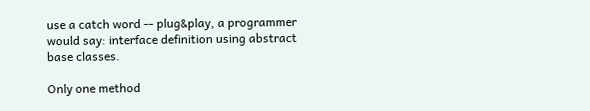use a catch word -- plug&play, a programmer would say: interface definition using abstract base classes.

Only one method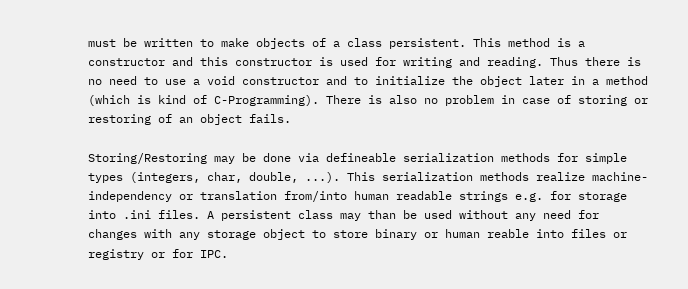must be written to make objects of a class persistent. This method is a constructor and this constructor is used for writing and reading. Thus there is no need to use a void constructor and to initialize the object later in a method (which is kind of C-Programming). There is also no problem in case of storing or restoring of an object fails.

Storing/Restoring may be done via defineable serialization methods for simple types (integers, char, double, ...). This serialization methods realize machine-independency or translation from/into human readable strings e.g. for storage into .ini files. A persistent class may than be used without any need for changes with any storage object to store binary or human reable into files or registry or for IPC.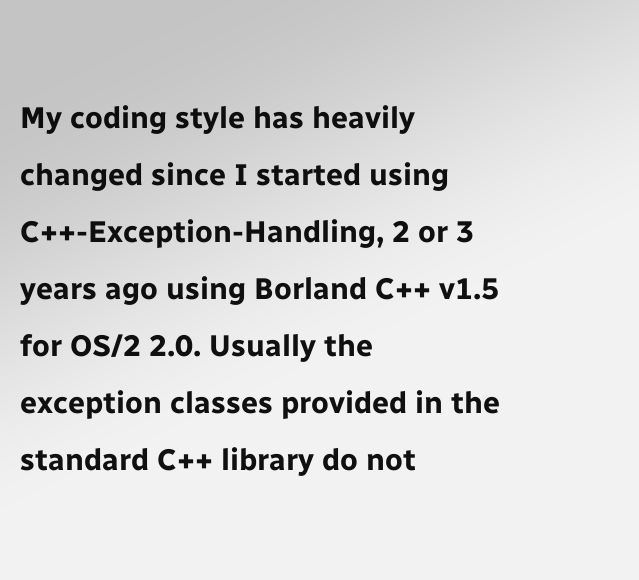My coding style has heavily changed since I started using C++-Exception-Handling, 2 or 3 years ago using Borland C++ v1.5 for OS/2 2.0. Usually the exception classes provided in the standard C++ library do not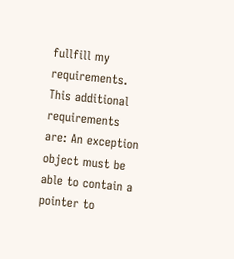fullfill my requirements. This additional requirements are: An exception object must be able to contain a pointer to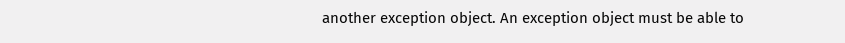another exception object. An exception object must be able to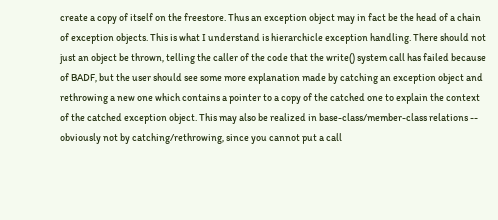create a copy of itself on the freestore. Thus an exception object may in fact be the head of a chain of exception objects. This is what I understand is hierarchicle exception handling. There should not just an object be thrown, telling the caller of the code that the write() system call has failed because of BADF, but the user should see some more explanation made by catching an exception object and rethrowing a new one which contains a pointer to a copy of the catched one to explain the context of the catched exception object. This may also be realized in base-class/member-class relations -- obviously not by catching/rethrowing, since you cannot put a call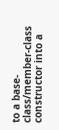to a base-class/member-class constructor into a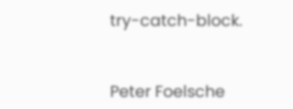try-catch-block.


Peter Foelsche